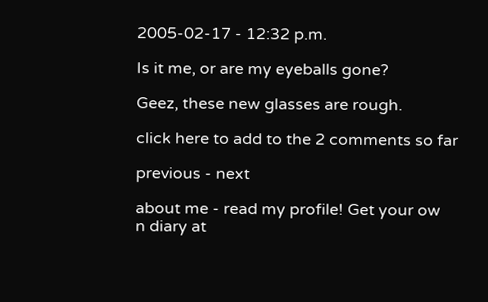2005-02-17 - 12:32 p.m.

Is it me, or are my eyeballs gone?

Geez, these new glasses are rough.

click here to add to the 2 comments so far

previous - next

about me - read my profile! Get your ow
n diary at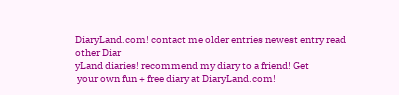DiaryLand.com! contact me older entries newest entry read other Diar
yLand diaries! recommend my diary to a friend! Get
 your own fun + free diary at DiaryLand.com!